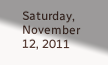Saturday, November 12, 2011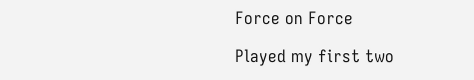Force on Force

Played my first two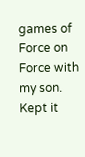games of Force on Force with my son. Kept it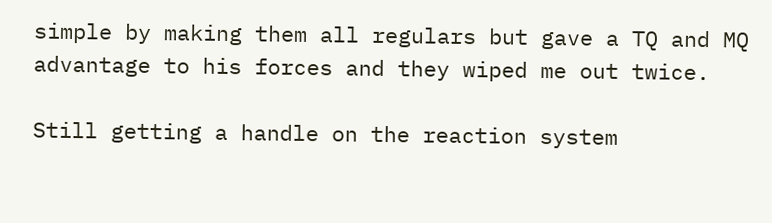simple by making them all regulars but gave a TQ and MQ advantage to his forces and they wiped me out twice.

Still getting a handle on the reaction system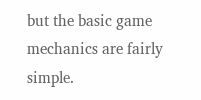but the basic game mechanics are fairly simple.